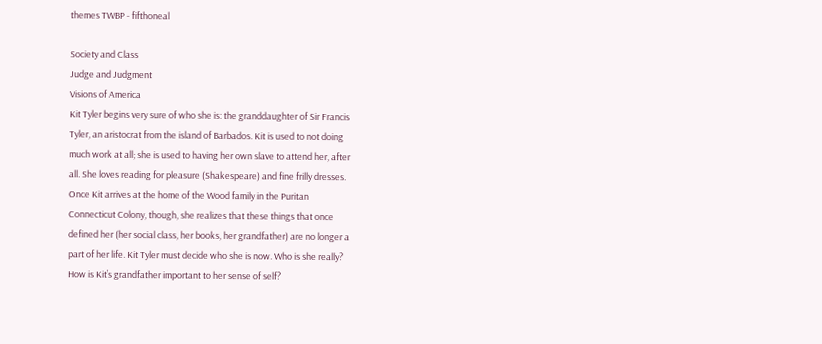themes TWBP - fifthoneal

Society and Class
Judge and Judgment
Visions of America
Kit Tyler begins very sure of who she is: the granddaughter of Sir Francis
Tyler, an aristocrat from the island of Barbados. Kit is used to not doing
much work at all; she is used to having her own slave to attend her, after
all. She loves reading for pleasure (Shakespeare) and fine frilly dresses.
Once Kit arrives at the home of the Wood family in the Puritan
Connecticut Colony, though, she realizes that these things that once
defined her (her social class, her books, her grandfather) are no longer a
part of her life. Kit Tyler must decide who she is now. Who is she really?
How is Kit’s grandfather important to her sense of self?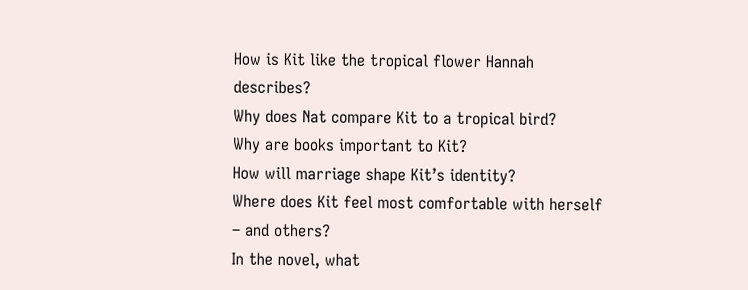How is Kit like the tropical flower Hannah describes?
Why does Nat compare Kit to a tropical bird?
Why are books important to Kit?
How will marriage shape Kit’s identity?
Where does Kit feel most comfortable with herself – and others?
In the novel, what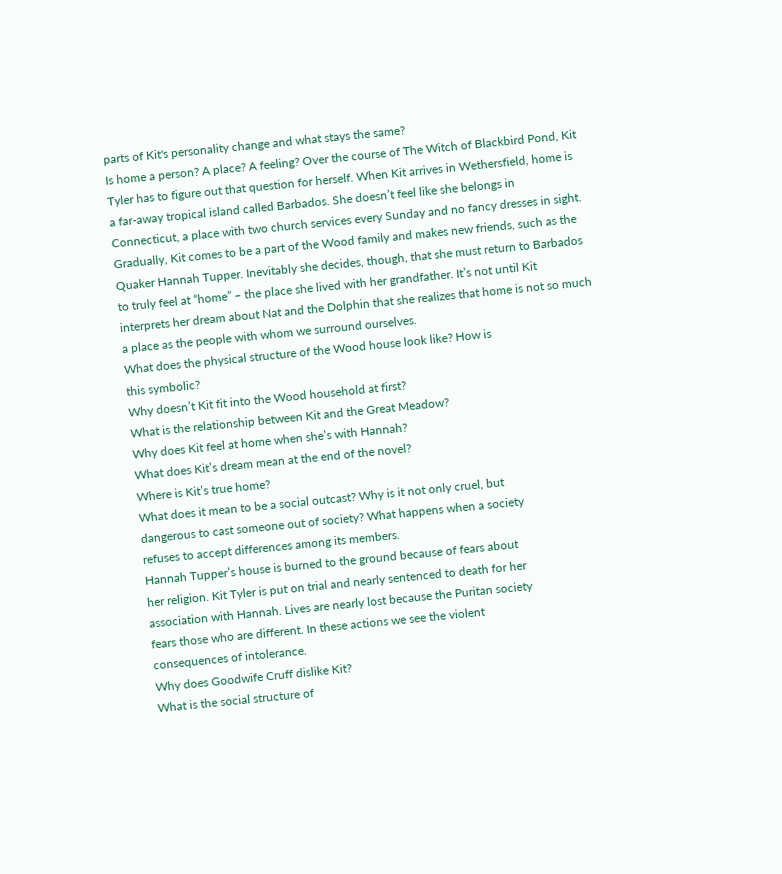parts of Kit's personality change and what stays the same?
Is home a person? A place? A feeling? Over the course of The Witch of Blackbird Pond, Kit
Tyler has to figure out that question for herself. When Kit arrives in Wethersfield, home is
a far-away tropical island called Barbados. She doesn’t feel like she belongs in
Connecticut, a place with two church services every Sunday and no fancy dresses in sight.
Gradually, Kit comes to be a part of the Wood family and makes new friends, such as the
Quaker Hannah Tupper. Inevitably she decides, though, that she must return to Barbados
to truly feel at “home” – the place she lived with her grandfather. It’s not until Kit
interprets her dream about Nat and the Dolphin that she realizes that home is not so much
a place as the people with whom we surround ourselves.
What does the physical structure of the Wood house look like? How is
this symbolic?
Why doesn’t Kit fit into the Wood household at first?
What is the relationship between Kit and the Great Meadow?
Why does Kit feel at home when she’s with Hannah?
What does Kit’s dream mean at the end of the novel?
Where is Kit’s true home?
What does it mean to be a social outcast? Why is it not only cruel, but
dangerous to cast someone out of society? What happens when a society
refuses to accept differences among its members.
Hannah Tupper’s house is burned to the ground because of fears about
her religion. Kit Tyler is put on trial and nearly sentenced to death for her
association with Hannah. Lives are nearly lost because the Puritan society
fears those who are different. In these actions we see the violent
consequences of intolerance.
Why does Goodwife Cruff dislike Kit?
What is the social structure of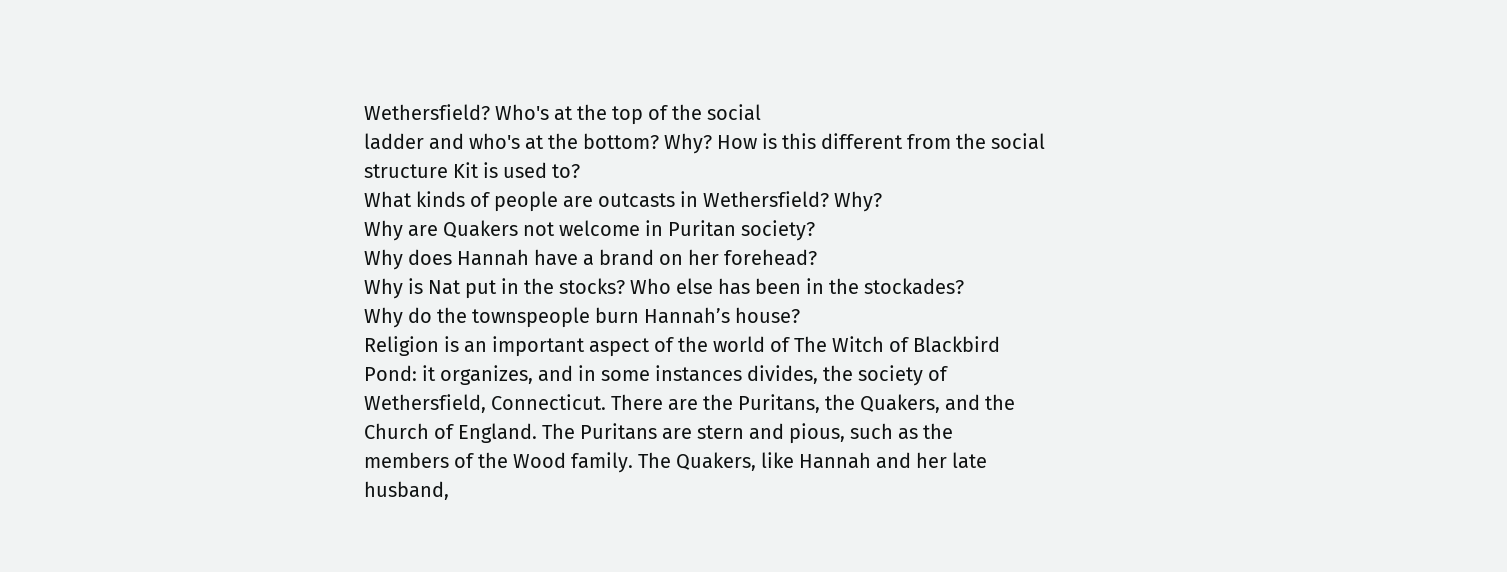Wethersfield? Who's at the top of the social
ladder and who's at the bottom? Why? How is this different from the social
structure Kit is used to?
What kinds of people are outcasts in Wethersfield? Why?
Why are Quakers not welcome in Puritan society?
Why does Hannah have a brand on her forehead?
Why is Nat put in the stocks? Who else has been in the stockades?
Why do the townspeople burn Hannah’s house?
Religion is an important aspect of the world of The Witch of Blackbird
Pond: it organizes, and in some instances divides, the society of
Wethersfield, Connecticut. There are the Puritans, the Quakers, and the
Church of England. The Puritans are stern and pious, such as the
members of the Wood family. The Quakers, like Hannah and her late
husband,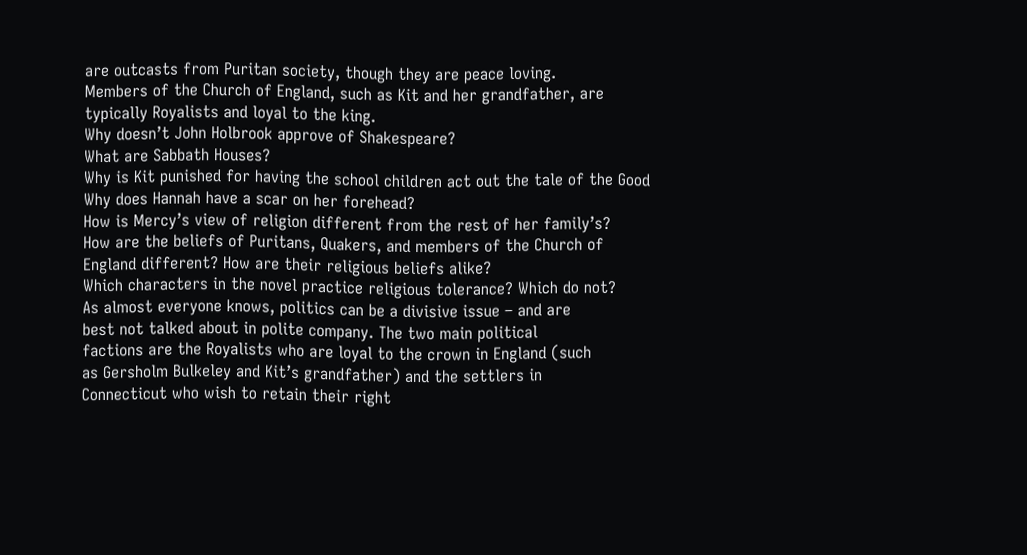are outcasts from Puritan society, though they are peace loving.
Members of the Church of England, such as Kit and her grandfather, are
typically Royalists and loyal to the king.
Why doesn’t John Holbrook approve of Shakespeare?
What are Sabbath Houses?
Why is Kit punished for having the school children act out the tale of the Good
Why does Hannah have a scar on her forehead?
How is Mercy’s view of religion different from the rest of her family’s?
How are the beliefs of Puritans, Quakers, and members of the Church of
England different? How are their religious beliefs alike?
Which characters in the novel practice religious tolerance? Which do not?
As almost everyone knows, politics can be a divisive issue – and are
best not talked about in polite company. The two main political
factions are the Royalists who are loyal to the crown in England (such
as Gersholm Bulkeley and Kit’s grandfather) and the settlers in
Connecticut who wish to retain their right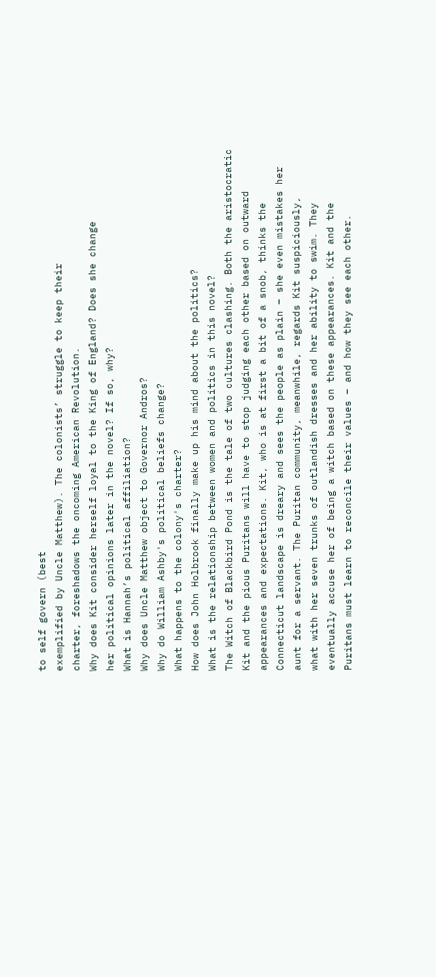to self govern (best
exemplified by Uncle Matthew). The colonists’ struggle to keep their
charter, foreshadows the oncoming American Revolution.
Why does Kit consider herself loyal to the King of England? Does she change
her political opinions later in the novel? If so, why?
What is Hannah’s political affiliation?
Why does Uncle Matthew object to Governor Andros?
Why do William Ashby's political beliefs change?
What happens to the colony's charter?
How does John Holbrook finally make up his mind about the politics?
What is the relationship between women and politics in this novel?
The Witch of Blackbird Pond is the tale of two cultures clashing. Both the aristocratic
Kit and the pious Puritans will have to stop judging each other based on outward
appearances and expectations. Kit, who is at first a bit of a snob, thinks the
Connecticut landscape is dreary and sees the people as plain – she even mistakes her
aunt for a servant. The Puritan community, meanwhile, regards Kit suspiciously,
what with her seven trunks of outlandish dresses and her ability to swim. They
eventually accuse her of being a witch based on these appearances. Kit and the
Puritans must learn to reconcile their values – and how they see each other.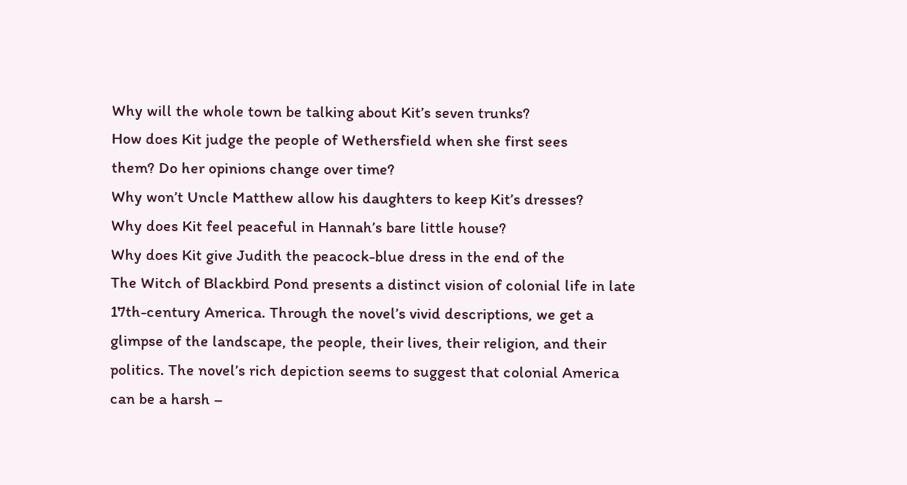Why will the whole town be talking about Kit’s seven trunks?
How does Kit judge the people of Wethersfield when she first sees
them? Do her opinions change over time?
Why won’t Uncle Matthew allow his daughters to keep Kit’s dresses?
Why does Kit feel peaceful in Hannah’s bare little house?
Why does Kit give Judith the peacock-blue dress in the end of the
The Witch of Blackbird Pond presents a distinct vision of colonial life in late
17th-century America. Through the novel’s vivid descriptions, we get a
glimpse of the landscape, the people, their lives, their religion, and their
politics. The novel’s rich depiction seems to suggest that colonial America
can be a harsh –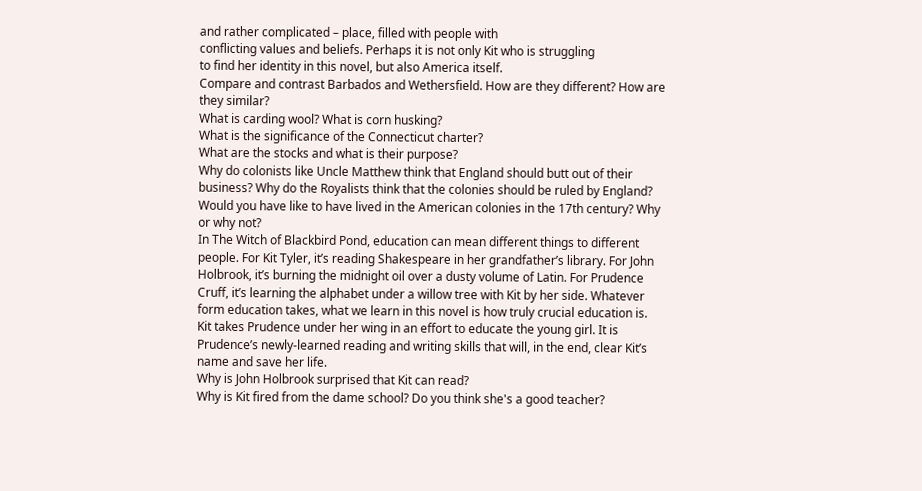and rather complicated – place, filled with people with
conflicting values and beliefs. Perhaps it is not only Kit who is struggling
to find her identity in this novel, but also America itself.
Compare and contrast Barbados and Wethersfield. How are they different? How are
they similar?
What is carding wool? What is corn husking?
What is the significance of the Connecticut charter?
What are the stocks and what is their purpose?
Why do colonists like Uncle Matthew think that England should butt out of their
business? Why do the Royalists think that the colonies should be ruled by England?
Would you have like to have lived in the American colonies in the 17th century? Why
or why not?
In The Witch of Blackbird Pond, education can mean different things to different
people. For Kit Tyler, it’s reading Shakespeare in her grandfather’s library. For John
Holbrook, it’s burning the midnight oil over a dusty volume of Latin. For Prudence
Cruff, it’s learning the alphabet under a willow tree with Kit by her side. Whatever
form education takes, what we learn in this novel is how truly crucial education is.
Kit takes Prudence under her wing in an effort to educate the young girl. It is
Prudence’s newly-learned reading and writing skills that will, in the end, clear Kit’s
name and save her life.
Why is John Holbrook surprised that Kit can read?
Why is Kit fired from the dame school? Do you think she's a good teacher?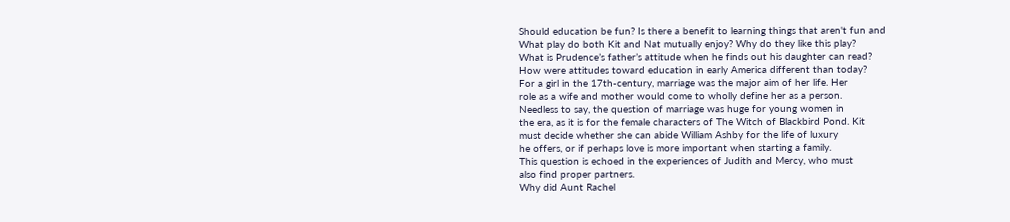Should education be fun? Is there a benefit to learning things that aren't fun and
What play do both Kit and Nat mutually enjoy? Why do they like this play?
What is Prudence’s father’s attitude when he finds out his daughter can read?
How were attitudes toward education in early America different than today?
For a girl in the 17th-century, marriage was the major aim of her life. Her
role as a wife and mother would come to wholly define her as a person.
Needless to say, the question of marriage was huge for young women in
the era, as it is for the female characters of The Witch of Blackbird Pond. Kit
must decide whether she can abide William Ashby for the life of luxury
he offers, or if perhaps love is more important when starting a family.
This question is echoed in the experiences of Judith and Mercy, who must
also find proper partners.
Why did Aunt Rachel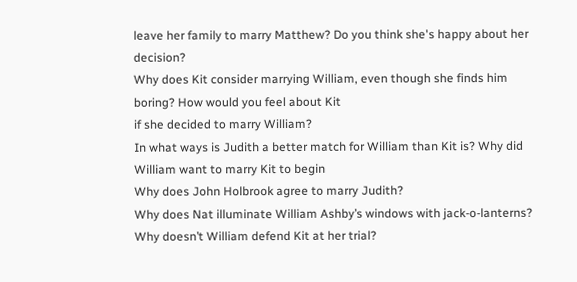leave her family to marry Matthew? Do you think she's happy about her decision?
Why does Kit consider marrying William, even though she finds him boring? How would you feel about Kit
if she decided to marry William?
In what ways is Judith a better match for William than Kit is? Why did William want to marry Kit to begin
Why does John Holbrook agree to marry Judith?
Why does Nat illuminate William Ashby’s windows with jack-o-lanterns?
Why doesn’t William defend Kit at her trial?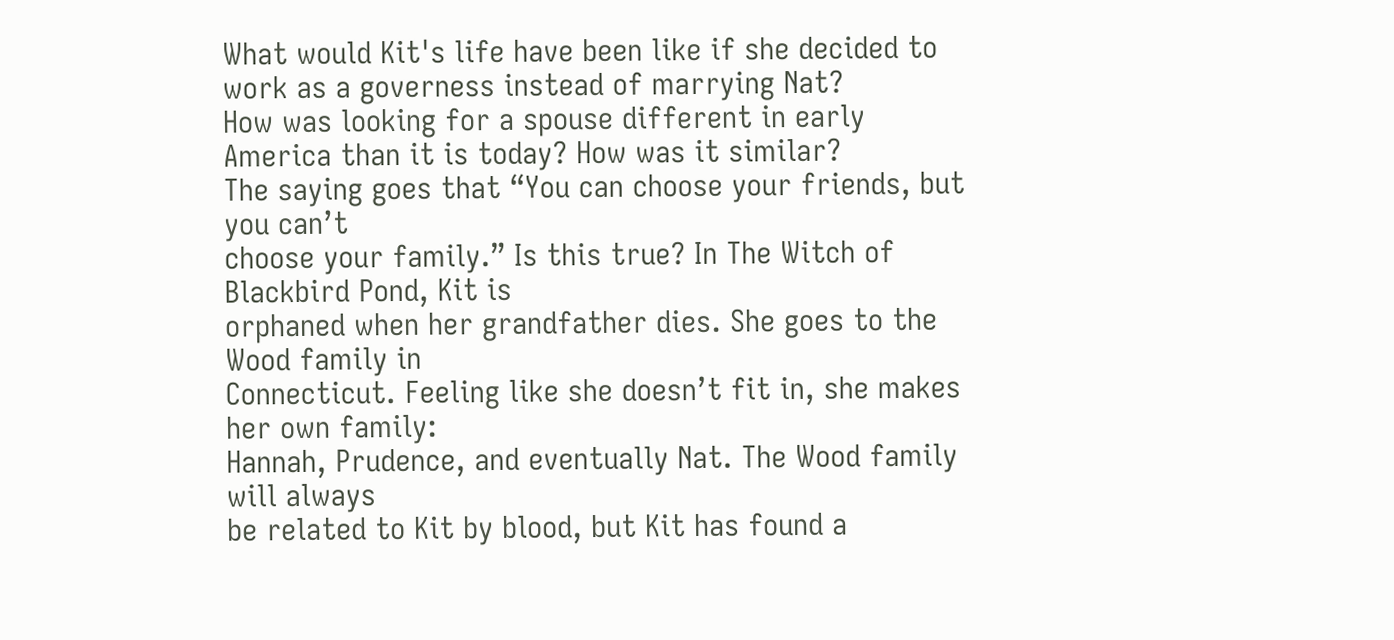What would Kit's life have been like if she decided to work as a governess instead of marrying Nat?
How was looking for a spouse different in early America than it is today? How was it similar?
The saying goes that “You can choose your friends, but you can’t
choose your family.” Is this true? In The Witch of Blackbird Pond, Kit is
orphaned when her grandfather dies. She goes to the Wood family in
Connecticut. Feeling like she doesn’t fit in, she makes her own family:
Hannah, Prudence, and eventually Nat. The Wood family will always
be related to Kit by blood, but Kit has found a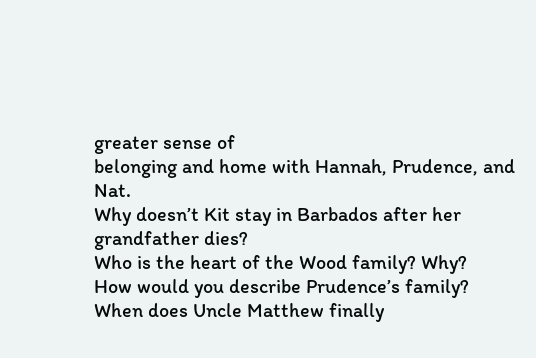greater sense of
belonging and home with Hannah, Prudence, and Nat.
Why doesn’t Kit stay in Barbados after her grandfather dies?
Who is the heart of the Wood family? Why?
How would you describe Prudence’s family?
When does Uncle Matthew finally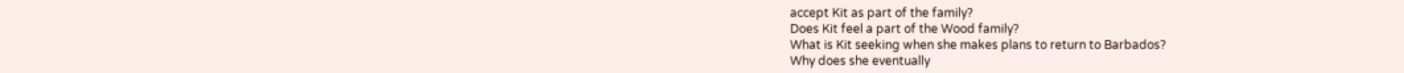accept Kit as part of the family?
Does Kit feel a part of the Wood family?
What is Kit seeking when she makes plans to return to Barbados?
Why does she eventually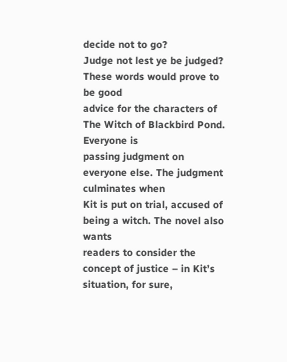decide not to go?
Judge not lest ye be judged? These words would prove to be good
advice for the characters of The Witch of Blackbird Pond. Everyone is
passing judgment on everyone else. The judgment culminates when
Kit is put on trial, accused of being a witch. The novel also wants
readers to consider the concept of justice – in Kit’s situation, for sure,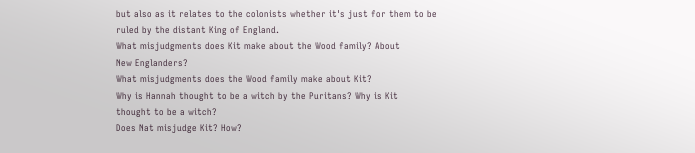but also as it relates to the colonists whether it's just for them to be
ruled by the distant King of England.
What misjudgments does Kit make about the Wood family? About
New Englanders?
What misjudgments does the Wood family make about Kit?
Why is Hannah thought to be a witch by the Puritans? Why is Kit
thought to be a witch?
Does Nat misjudge Kit? How?